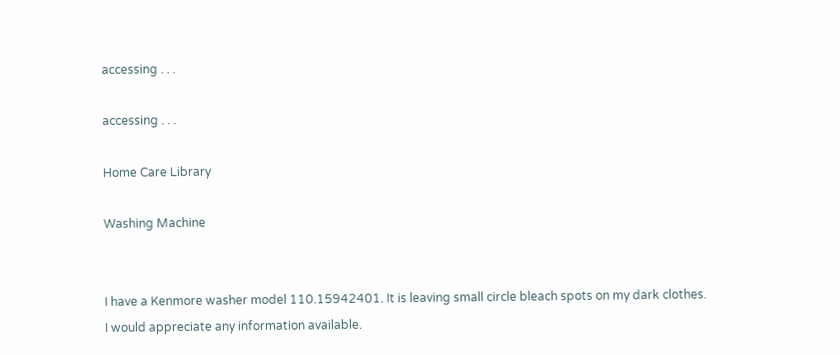accessing . . .

accessing . . .

Home Care Library

Washing Machine


I have a Kenmore washer model 110.15942401. It is leaving small circle bleach spots on my dark clothes. I would appreciate any information available.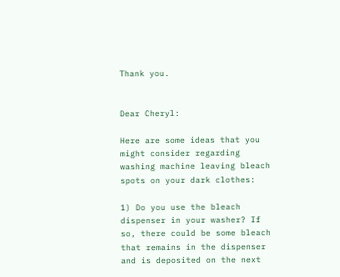Thank you.


Dear Cheryl:

Here are some ideas that you might consider regarding washing machine leaving bleach spots on your dark clothes:

1) Do you use the bleach dispenser in your washer? If so, there could be some bleach that remains in the dispenser and is deposited on the next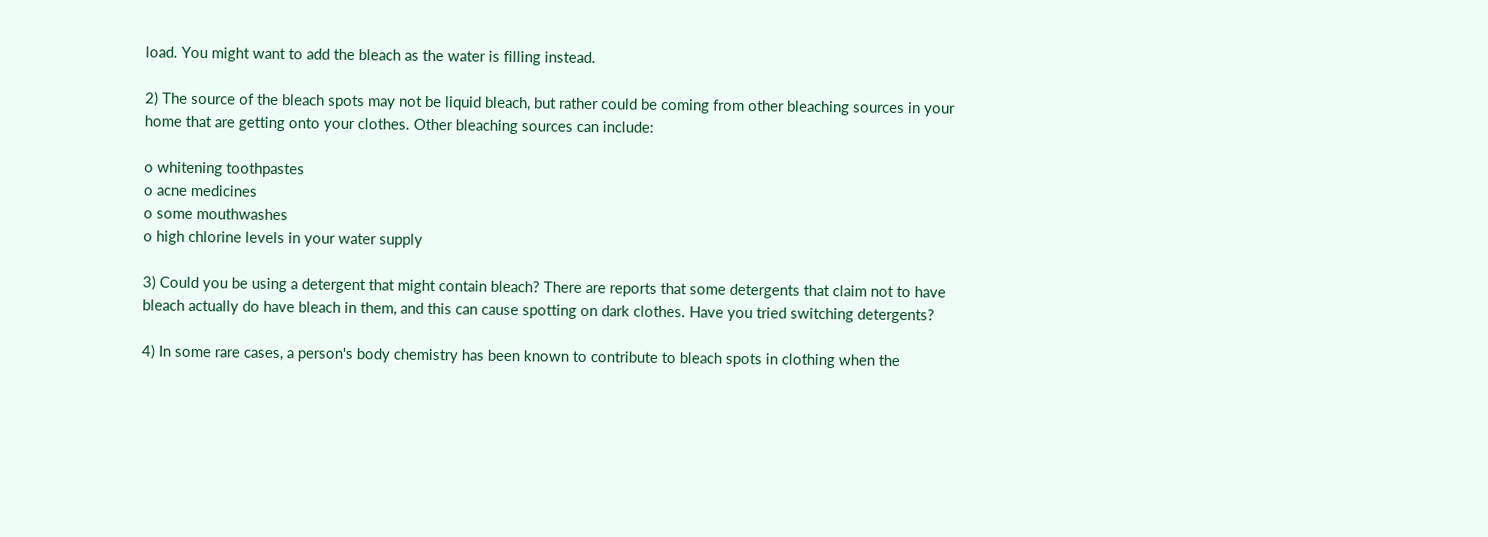load. You might want to add the bleach as the water is filling instead.

2) The source of the bleach spots may not be liquid bleach, but rather could be coming from other bleaching sources in your home that are getting onto your clothes. Other bleaching sources can include:

o whitening toothpastes
o acne medicines
o some mouthwashes
o high chlorine levels in your water supply

3) Could you be using a detergent that might contain bleach? There are reports that some detergents that claim not to have bleach actually do have bleach in them, and this can cause spotting on dark clothes. Have you tried switching detergents?

4) In some rare cases, a person's body chemistry has been known to contribute to bleach spots in clothing when the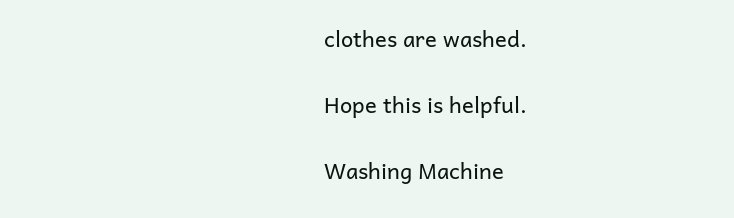clothes are washed.

Hope this is helpful.

Washing Machine